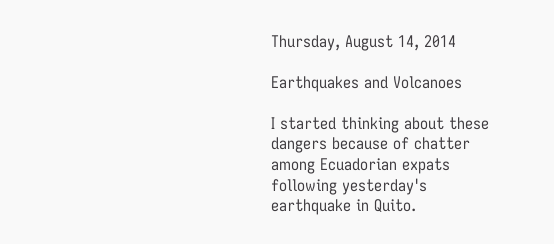Thursday, August 14, 2014

Earthquakes and Volcanoes

I started thinking about these dangers because of chatter among Ecuadorian expats following yesterday's earthquake in Quito.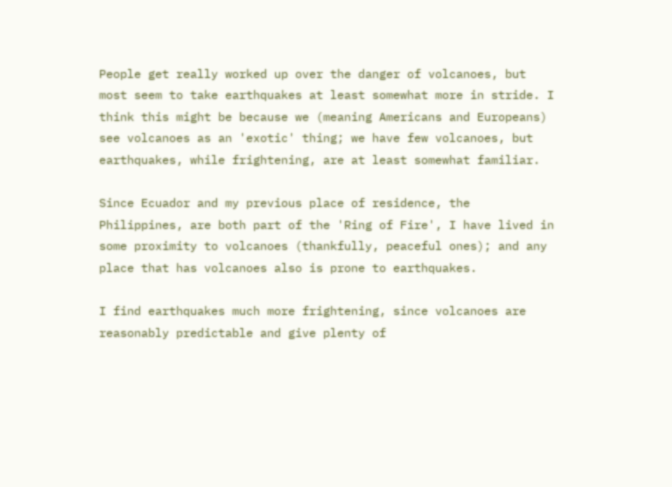People get really worked up over the danger of volcanoes, but most seem to take earthquakes at least somewhat more in stride. I think this might be because we (meaning Americans and Europeans) see volcanoes as an 'exotic' thing; we have few volcanoes, but earthquakes, while frightening, are at least somewhat familiar.

Since Ecuador and my previous place of residence, the Philippines, are both part of the 'Ring of Fire', I have lived in some proximity to volcanoes (thankfully, peaceful ones); and any place that has volcanoes also is prone to earthquakes.

I find earthquakes much more frightening, since volcanoes are reasonably predictable and give plenty of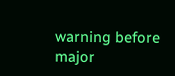warning before major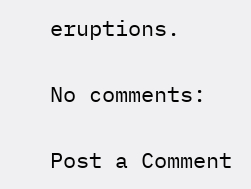eruptions.

No comments:

Post a Comment